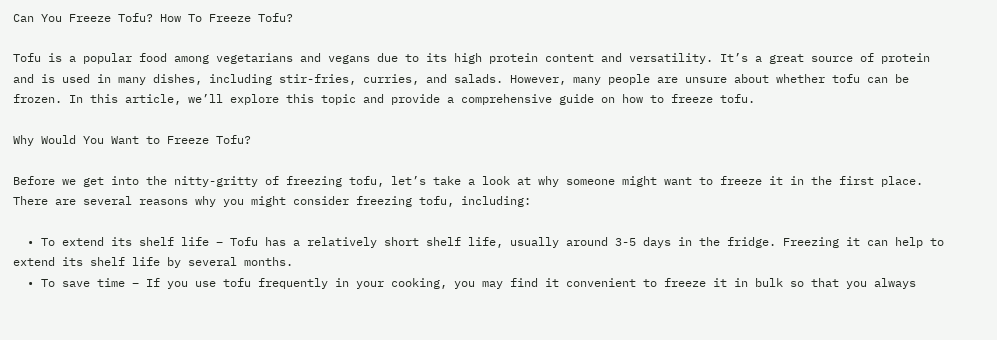Can You Freeze Tofu? How To Freeze Tofu?

Tofu is a popular food among vegetarians and vegans due to its high protein content and versatility. It’s a great source of protein and is used in many dishes, including stir-fries, curries, and salads. However, many people are unsure about whether tofu can be frozen. In this article, we’ll explore this topic and provide a comprehensive guide on how to freeze tofu.

Why Would You Want to Freeze Tofu?

Before we get into the nitty-gritty of freezing tofu, let’s take a look at why someone might want to freeze it in the first place. There are several reasons why you might consider freezing tofu, including:

  • To extend its shelf life – Tofu has a relatively short shelf life, usually around 3-5 days in the fridge. Freezing it can help to extend its shelf life by several months.
  • To save time – If you use tofu frequently in your cooking, you may find it convenient to freeze it in bulk so that you always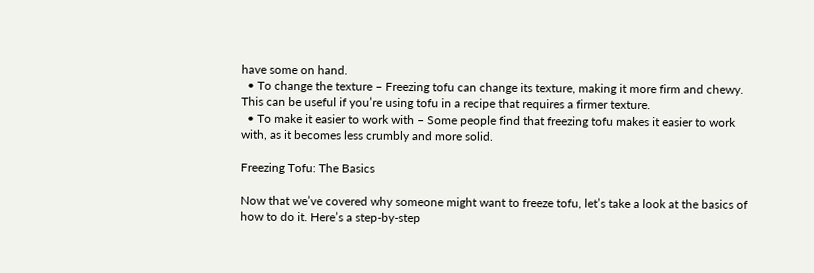have some on hand.
  • To change the texture – Freezing tofu can change its texture, making it more firm and chewy. This can be useful if you’re using tofu in a recipe that requires a firmer texture.
  • To make it easier to work with – Some people find that freezing tofu makes it easier to work with, as it becomes less crumbly and more solid.

Freezing Tofu: The Basics

Now that we’ve covered why someone might want to freeze tofu, let’s take a look at the basics of how to do it. Here’s a step-by-step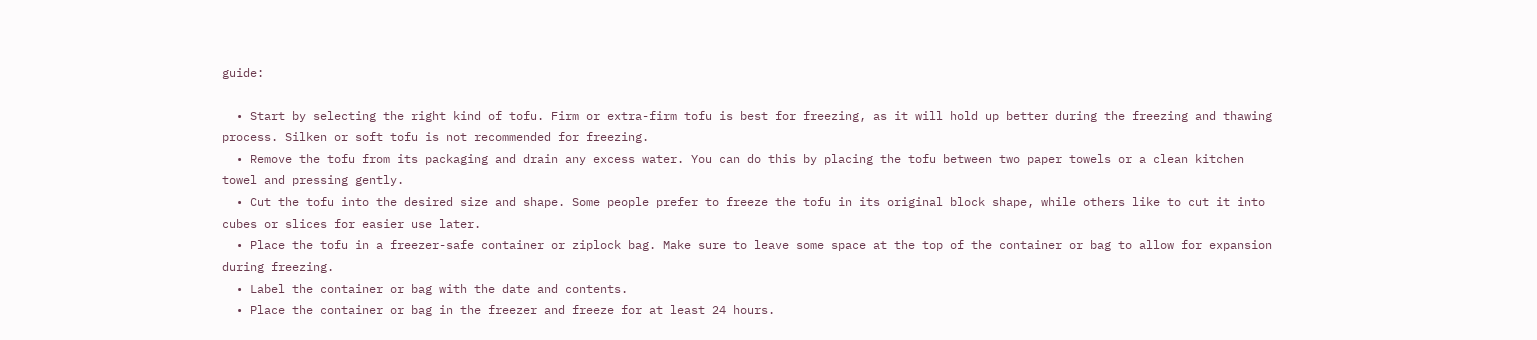guide:

  • Start by selecting the right kind of tofu. Firm or extra-firm tofu is best for freezing, as it will hold up better during the freezing and thawing process. Silken or soft tofu is not recommended for freezing.
  • Remove the tofu from its packaging and drain any excess water. You can do this by placing the tofu between two paper towels or a clean kitchen towel and pressing gently.
  • Cut the tofu into the desired size and shape. Some people prefer to freeze the tofu in its original block shape, while others like to cut it into cubes or slices for easier use later.
  • Place the tofu in a freezer-safe container or ziplock bag. Make sure to leave some space at the top of the container or bag to allow for expansion during freezing.
  • Label the container or bag with the date and contents.
  • Place the container or bag in the freezer and freeze for at least 24 hours.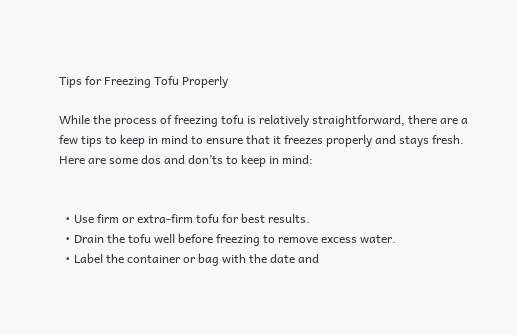Tips for Freezing Tofu Properly

While the process of freezing tofu is relatively straightforward, there are a few tips to keep in mind to ensure that it freezes properly and stays fresh. Here are some dos and don’ts to keep in mind:


  • Use firm or extra-firm tofu for best results.
  • Drain the tofu well before freezing to remove excess water.
  • Label the container or bag with the date and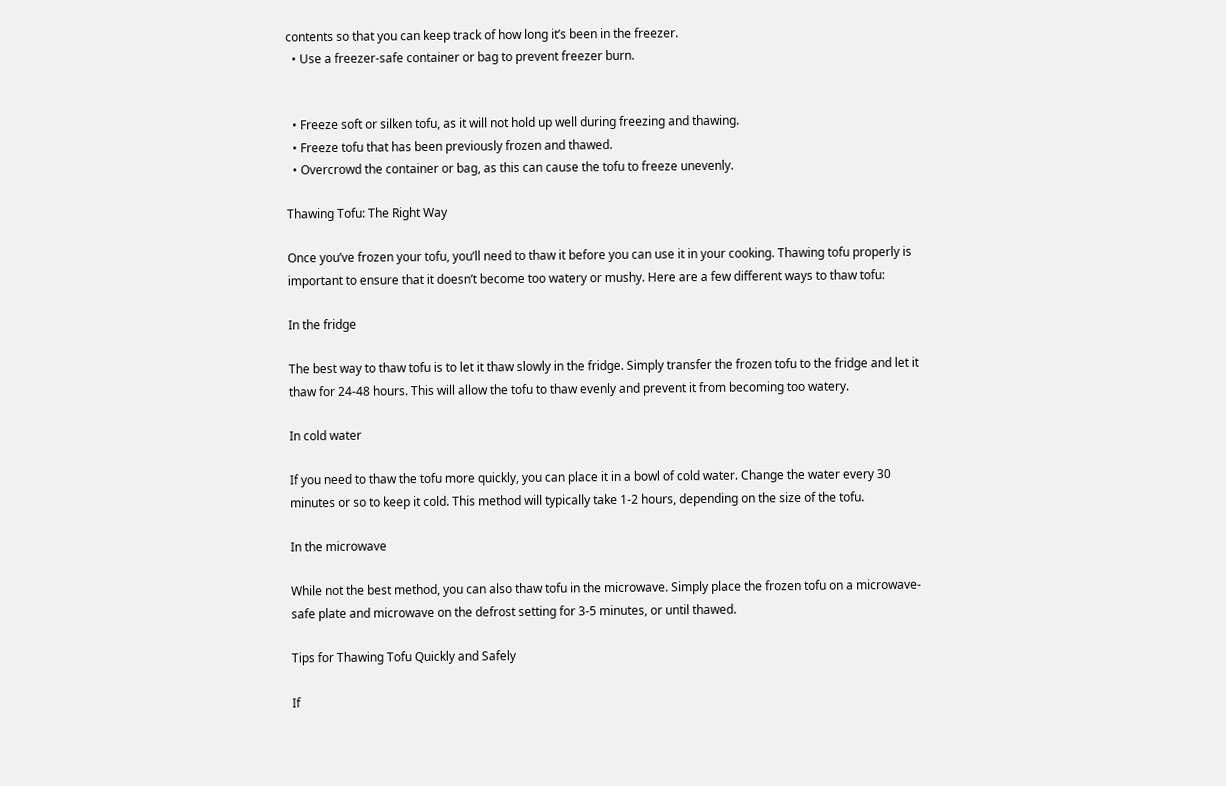contents so that you can keep track of how long it’s been in the freezer.
  • Use a freezer-safe container or bag to prevent freezer burn.


  • Freeze soft or silken tofu, as it will not hold up well during freezing and thawing.
  • Freeze tofu that has been previously frozen and thawed.
  • Overcrowd the container or bag, as this can cause the tofu to freeze unevenly.

Thawing Tofu: The Right Way

Once you’ve frozen your tofu, you’ll need to thaw it before you can use it in your cooking. Thawing tofu properly is important to ensure that it doesn’t become too watery or mushy. Here are a few different ways to thaw tofu:

In the fridge

The best way to thaw tofu is to let it thaw slowly in the fridge. Simply transfer the frozen tofu to the fridge and let it thaw for 24-48 hours. This will allow the tofu to thaw evenly and prevent it from becoming too watery.

In cold water

If you need to thaw the tofu more quickly, you can place it in a bowl of cold water. Change the water every 30 minutes or so to keep it cold. This method will typically take 1-2 hours, depending on the size of the tofu.

In the microwave

While not the best method, you can also thaw tofu in the microwave. Simply place the frozen tofu on a microwave-safe plate and microwave on the defrost setting for 3-5 minutes, or until thawed.

Tips for Thawing Tofu Quickly and Safely

If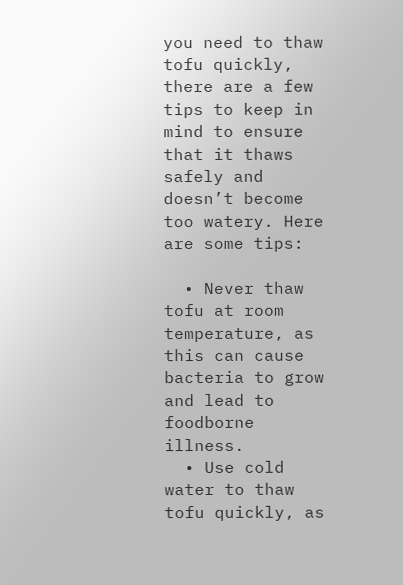you need to thaw tofu quickly, there are a few tips to keep in mind to ensure that it thaws safely and doesn’t become too watery. Here are some tips:

  • Never thaw tofu at room temperature, as this can cause bacteria to grow and lead to foodborne illness.
  • Use cold water to thaw tofu quickly, as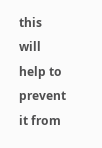this will help to prevent it from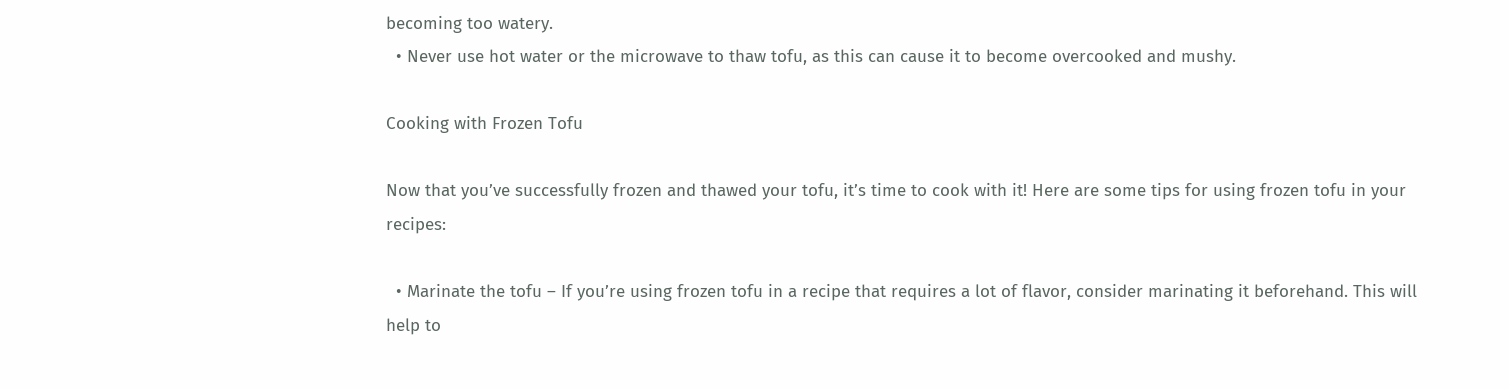becoming too watery.
  • Never use hot water or the microwave to thaw tofu, as this can cause it to become overcooked and mushy.

Cooking with Frozen Tofu

Now that you’ve successfully frozen and thawed your tofu, it’s time to cook with it! Here are some tips for using frozen tofu in your recipes:

  • Marinate the tofu – If you’re using frozen tofu in a recipe that requires a lot of flavor, consider marinating it beforehand. This will help to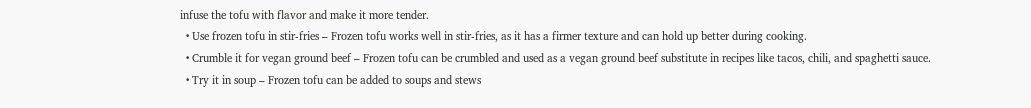infuse the tofu with flavor and make it more tender.
  • Use frozen tofu in stir-fries – Frozen tofu works well in stir-fries, as it has a firmer texture and can hold up better during cooking.
  • Crumble it for vegan ground beef – Frozen tofu can be crumbled and used as a vegan ground beef substitute in recipes like tacos, chili, and spaghetti sauce.
  • Try it in soup – Frozen tofu can be added to soups and stews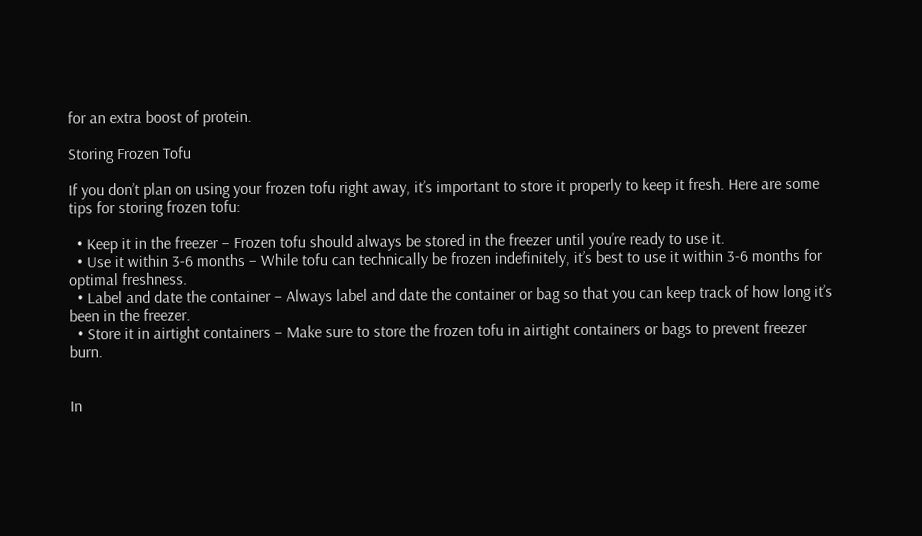for an extra boost of protein.

Storing Frozen Tofu

If you don’t plan on using your frozen tofu right away, it’s important to store it properly to keep it fresh. Here are some tips for storing frozen tofu:

  • Keep it in the freezer – Frozen tofu should always be stored in the freezer until you’re ready to use it.
  • Use it within 3-6 months – While tofu can technically be frozen indefinitely, it’s best to use it within 3-6 months for optimal freshness.
  • Label and date the container – Always label and date the container or bag so that you can keep track of how long it’s been in the freezer.
  • Store it in airtight containers – Make sure to store the frozen tofu in airtight containers or bags to prevent freezer burn.


In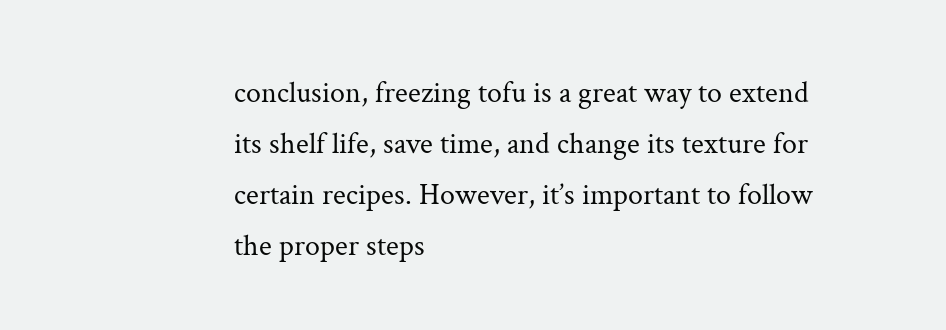conclusion, freezing tofu is a great way to extend its shelf life, save time, and change its texture for certain recipes. However, it’s important to follow the proper steps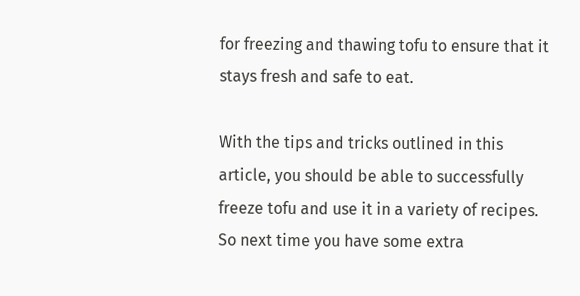for freezing and thawing tofu to ensure that it stays fresh and safe to eat.

With the tips and tricks outlined in this article, you should be able to successfully freeze tofu and use it in a variety of recipes. So next time you have some extra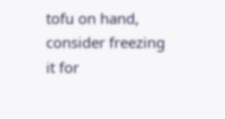tofu on hand, consider freezing it for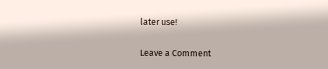later use!

Leave a Comment